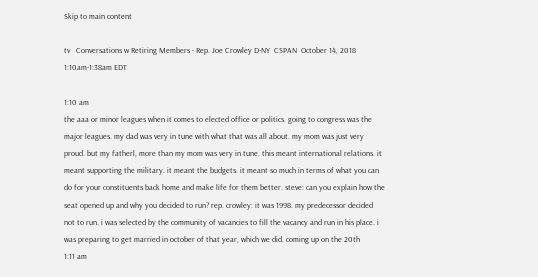Skip to main content

tv   Conversations w Retiring Members - Rep. Joe Crowley D-NY  CSPAN  October 14, 2018 1:10am-1:38am EDT

1:10 am
the aaa or minor leagues when it comes to elected office or politics. going to congress was the major leagues. my dad was very in tune with what that was all about. my mom was just very proud. but my fatherl, more than my mom was very in tune. this meant international relations. it meant supporting the military. it meant the budgets. it meant so much in terms of what you can do for your constituents back home and make life for them better. steve: can you explain how the seat opened up and why you decided to run? rep. crowley: it was 1998. my predecessor decided not to run. i was selected by the community of vacancies to fill the vacancy and run in his place. i was preparing to get married in october of that year, which we did. coming up on the 20th
1:11 am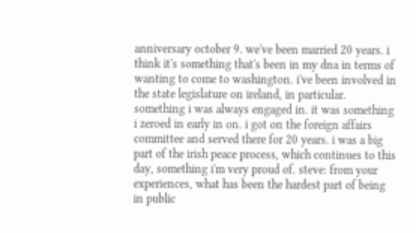anniversary october 9. we've been married 20 years. i think it's something that's been in my dna in terms of wanting to come to washington. i've been involved in the state legislature on ireland, in particular. something i was always engaged in. it was something i zeroed in early in on. i got on the foreign affairs committee and served there for 20 years. i was a big part of the irish peace process, which continues to this day, something i'm very proud of. steve: from your experiences, what has been the hardest part of being in public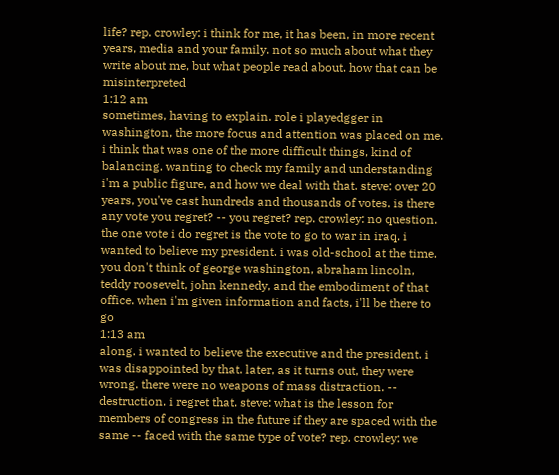life? rep. crowley: i think for me, it has been, in more recent years, media and your family. not so much about what they write about me, but what people read about. how that can be misinterpreted
1:12 am
sometimes, having to explain. role i playedgger in washington, the more focus and attention was placed on me. i think that was one of the more difficult things, kind of balancing. wanting to check my family and understanding i'm a public figure, and how we deal with that. steve: over 20 years, you've cast hundreds and thousands of votes. is there any vote you regret? -- you regret? rep. crowley: no question. the one vote i do regret is the vote to go to war in iraq. i wanted to believe my president. i was old-school at the time. you don't think of george washington, abraham lincoln, teddy roosevelt, john kennedy, and the embodiment of that office. when i'm given information and facts, i'll be there to go
1:13 am
along. i wanted to believe the executive and the president. i was disappointed by that. later, as it turns out, they were wrong. there were no weapons of mass distraction. -- destruction. i regret that. steve: what is the lesson for members of congress in the future if they are spaced with the same -- faced with the same type of vote? rep. crowley: we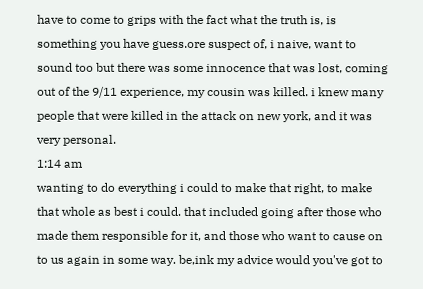have to come to grips with the fact what the truth is, is something you have guess.ore suspect of, i naive, want to sound too but there was some innocence that was lost, coming out of the 9/11 experience, my cousin was killed. i knew many people that were killed in the attack on new york, and it was very personal.
1:14 am
wanting to do everything i could to make that right, to make that whole as best i could. that included going after those who made them responsible for it, and those who want to cause on to us again in some way. be,ink my advice would you've got to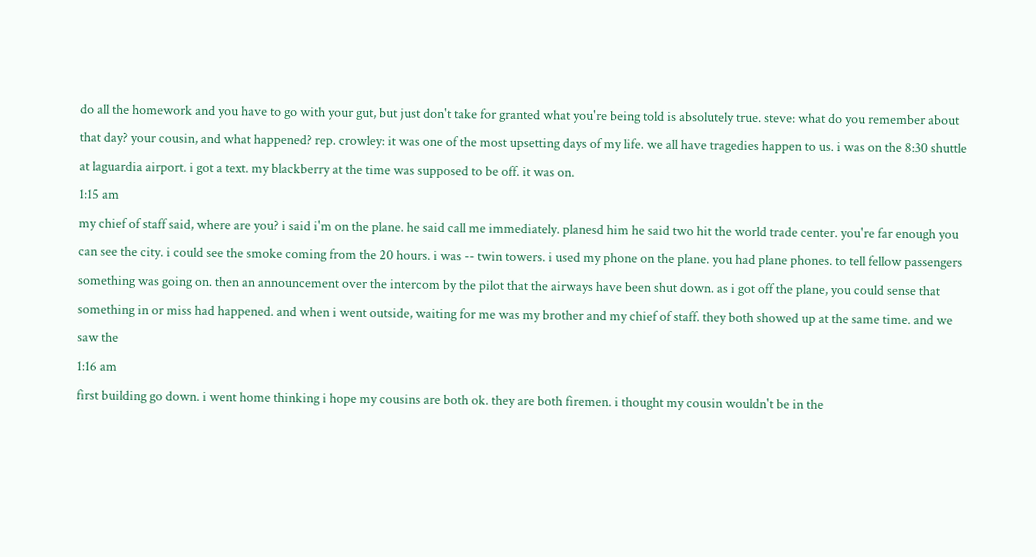do all the homework and you have to go with your gut, but just don't take for granted what you're being told is absolutely true. steve: what do you remember about that day? your cousin, and what happened? rep. crowley: it was one of the most upsetting days of my life. we all have tragedies happen to us. i was on the 8:30 shuttle at laguardia airport. i got a text. my blackberry at the time was supposed to be off. it was on.
1:15 am
my chief of staff said, where are you? i said i'm on the plane. he said call me immediately. planesd him he said two hit the world trade center. you're far enough you can see the city. i could see the smoke coming from the 20 hours. i was -- twin towers. i used my phone on the plane. you had plane phones. to tell fellow passengers something was going on. then an announcement over the intercom by the pilot that the airways have been shut down. as i got off the plane, you could sense that something in or miss had happened. and when i went outside, waiting for me was my brother and my chief of staff. they both showed up at the same time. and we saw the
1:16 am
first building go down. i went home thinking i hope my cousins are both ok. they are both firemen. i thought my cousin wouldn't be in the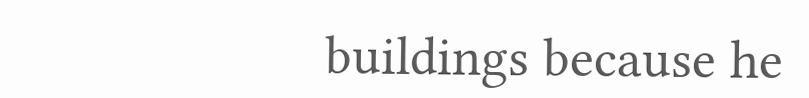buildings because he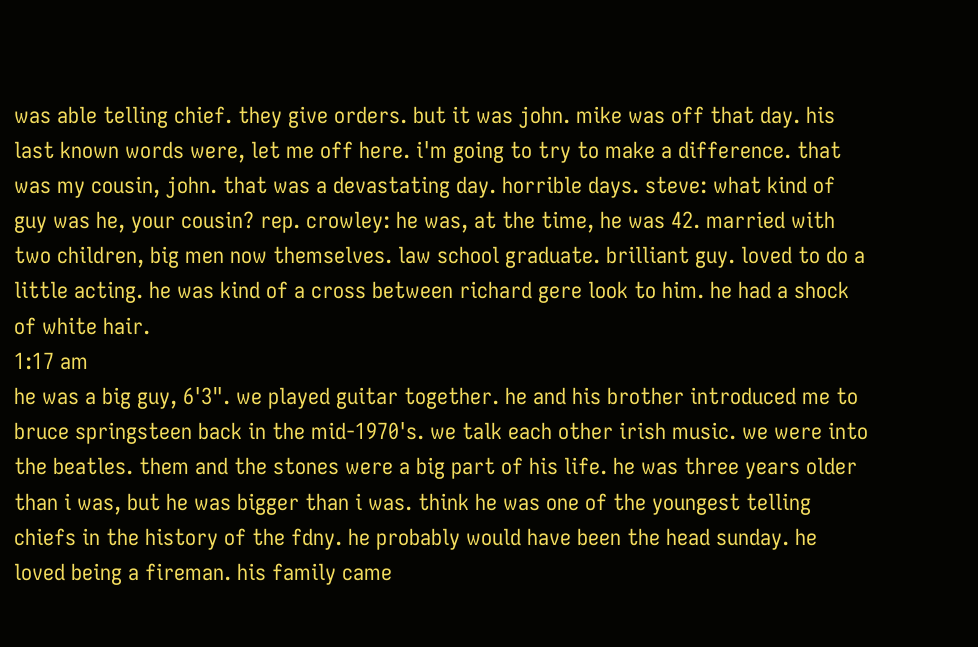was able telling chief. they give orders. but it was john. mike was off that day. his last known words were, let me off here. i'm going to try to make a difference. that was my cousin, john. that was a devastating day. horrible days. steve: what kind of guy was he, your cousin? rep. crowley: he was, at the time, he was 42. married with two children, big men now themselves. law school graduate. brilliant guy. loved to do a little acting. he was kind of a cross between richard gere look to him. he had a shock of white hair.
1:17 am
he was a big guy, 6'3". we played guitar together. he and his brother introduced me to bruce springsteen back in the mid-1970's. we talk each other irish music. we were into the beatles. them and the stones were a big part of his life. he was three years older than i was, but he was bigger than i was. think he was one of the youngest telling chiefs in the history of the fdny. he probably would have been the head sunday. he loved being a fireman. his family came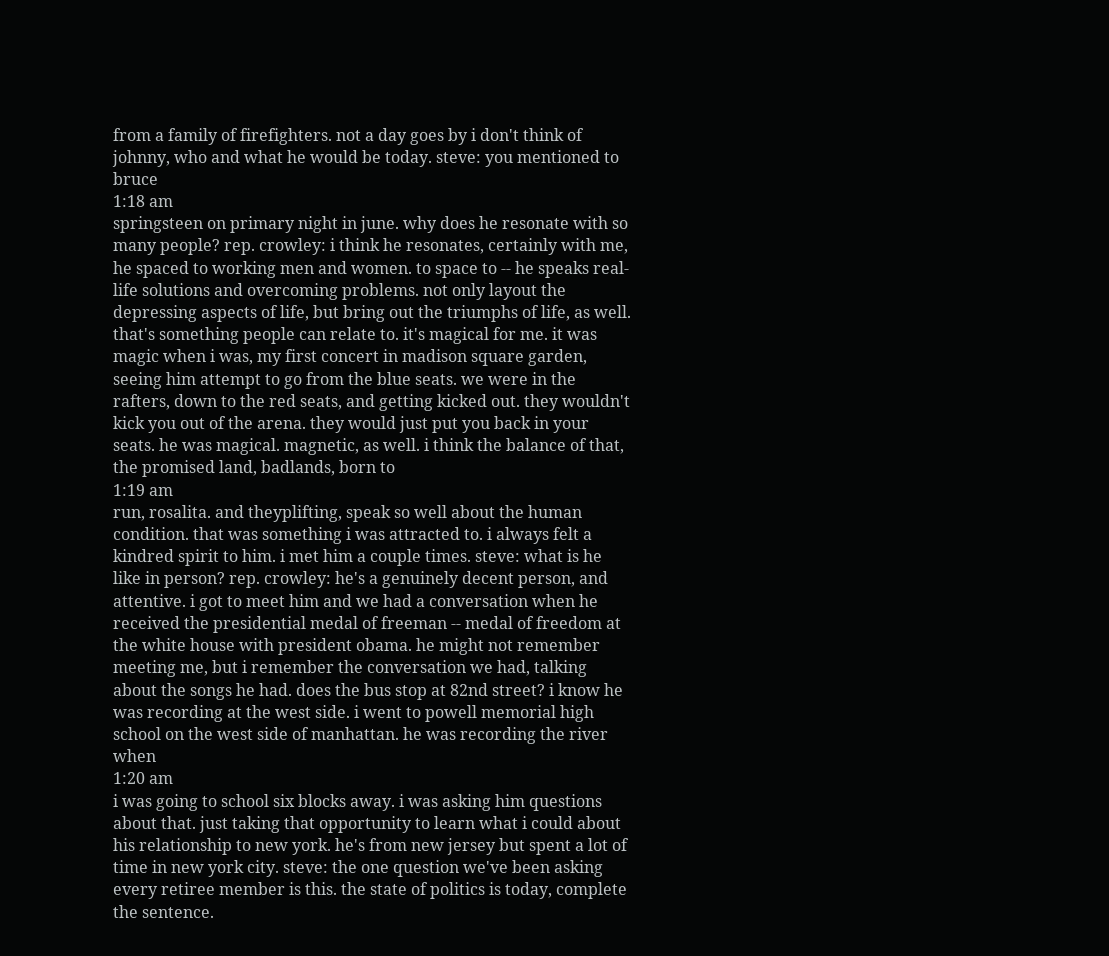from a family of firefighters. not a day goes by i don't think of johnny, who and what he would be today. steve: you mentioned to bruce
1:18 am
springsteen on primary night in june. why does he resonate with so many people? rep. crowley: i think he resonates, certainly with me, he spaced to working men and women. to space to -- he speaks real-life solutions and overcoming problems. not only layout the depressing aspects of life, but bring out the triumphs of life, as well. that's something people can relate to. it's magical for me. it was magic when i was, my first concert in madison square garden, seeing him attempt to go from the blue seats. we were in the rafters, down to the red seats, and getting kicked out. they wouldn't kick you out of the arena. they would just put you back in your seats. he was magical. magnetic, as well. i think the balance of that, the promised land, badlands, born to
1:19 am
run, rosalita. and theyplifting, speak so well about the human condition. that was something i was attracted to. i always felt a kindred spirit to him. i met him a couple times. steve: what is he like in person? rep. crowley: he's a genuinely decent person, and attentive. i got to meet him and we had a conversation when he received the presidential medal of freeman -- medal of freedom at the white house with president obama. he might not remember meeting me, but i remember the conversation we had, talking about the songs he had. does the bus stop at 82nd street? i know he was recording at the west side. i went to powell memorial high school on the west side of manhattan. he was recording the river when
1:20 am
i was going to school six blocks away. i was asking him questions about that. just taking that opportunity to learn what i could about his relationship to new york. he's from new jersey but spent a lot of time in new york city. steve: the one question we've been asking every retiree member is this. the state of politics is today, complete the sentence.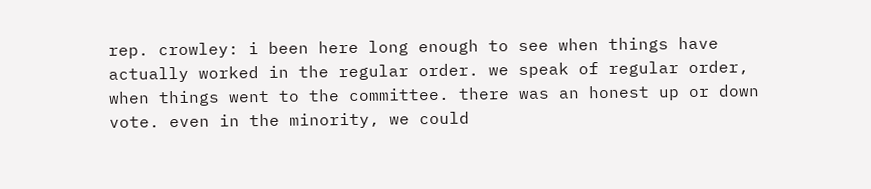rep. crowley: i been here long enough to see when things have actually worked in the regular order. we speak of regular order, when things went to the committee. there was an honest up or down vote. even in the minority, we could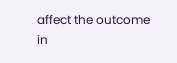affect the outcome in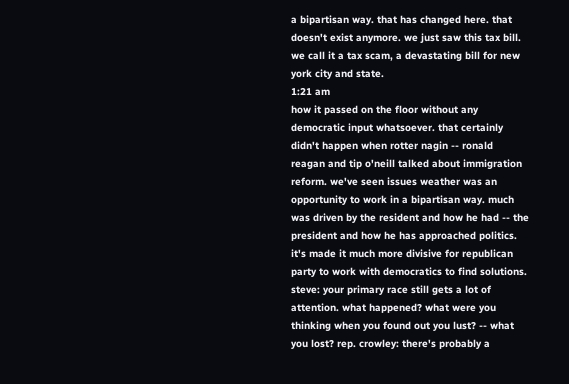a bipartisan way. that has changed here. that doesn't exist anymore. we just saw this tax bill. we call it a tax scam, a devastating bill for new york city and state.
1:21 am
how it passed on the floor without any democratic input whatsoever. that certainly didn't happen when rotter nagin -- ronald reagan and tip o'neill talked about immigration reform. we've seen issues weather was an opportunity to work in a bipartisan way. much was driven by the resident and how he had -- the president and how he has approached politics. it's made it much more divisive for republican party to work with democratics to find solutions. steve: your primary race still gets a lot of attention. what happened? what were you thinking when you found out you lust? -- what you lost? rep. crowley: there's probably a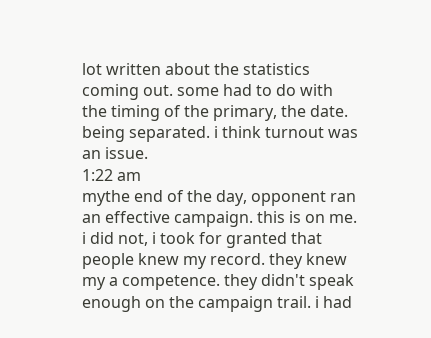lot written about the statistics coming out. some had to do with the timing of the primary, the date. being separated. i think turnout was an issue.
1:22 am
mythe end of the day, opponent ran an effective campaign. this is on me. i did not, i took for granted that people knew my record. they knew my a competence. they didn't speak enough on the campaign trail. i had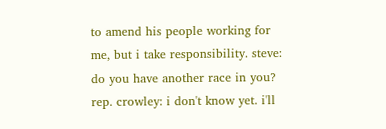to amend his people working for me, but i take responsibility. steve: do you have another race in you? rep. crowley: i don't know yet. i'll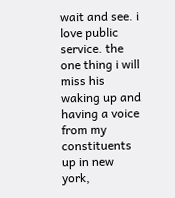wait and see. i love public service. the one thing i will miss his waking up and having a voice from my constituents up in new york,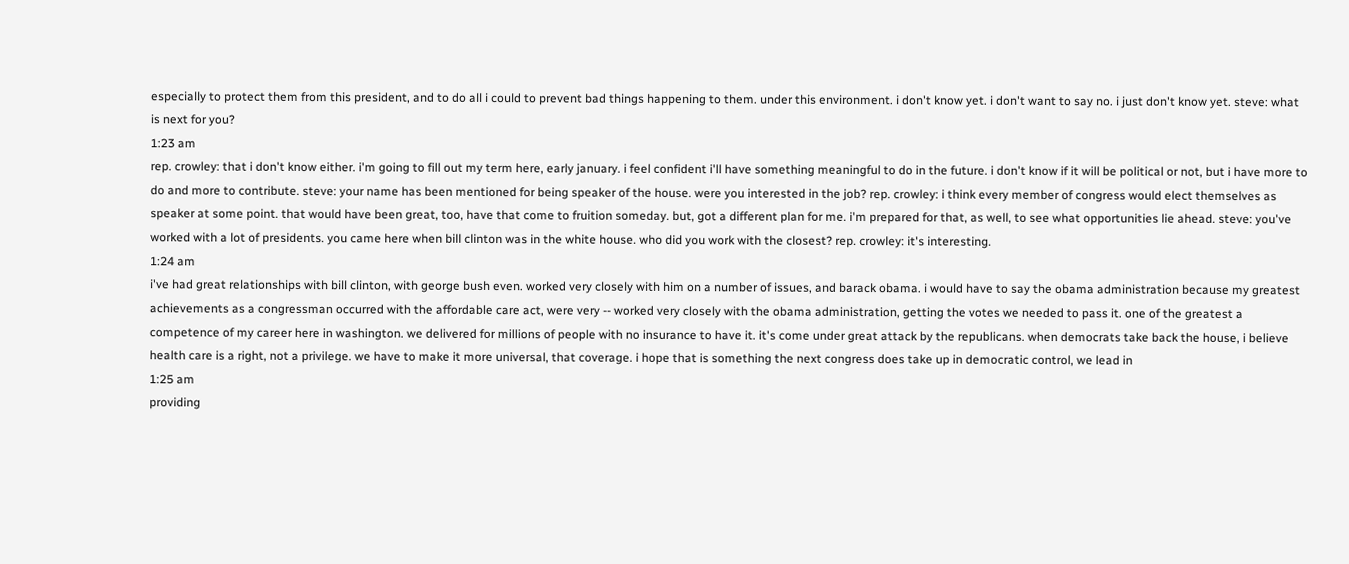especially to protect them from this president, and to do all i could to prevent bad things happening to them. under this environment. i don't know yet. i don't want to say no. i just don't know yet. steve: what is next for you?
1:23 am
rep. crowley: that i don't know either. i'm going to fill out my term here, early january. i feel confident i'll have something meaningful to do in the future. i don't know if it will be political or not, but i have more to do and more to contribute. steve: your name has been mentioned for being speaker of the house. were you interested in the job? rep. crowley: i think every member of congress would elect themselves as speaker at some point. that would have been great, too, have that come to fruition someday. but, got a different plan for me. i'm prepared for that, as well, to see what opportunities lie ahead. steve: you've worked with a lot of presidents. you came here when bill clinton was in the white house. who did you work with the closest? rep. crowley: it's interesting.
1:24 am
i've had great relationships with bill clinton, with george bush even. worked very closely with him on a number of issues, and barack obama. i would have to say the obama administration because my greatest achievements as a congressman occurred with the affordable care act, were very -- worked very closely with the obama administration, getting the votes we needed to pass it. one of the greatest a competence of my career here in washington. we delivered for millions of people with no insurance to have it. it's come under great attack by the republicans. when democrats take back the house, i believe health care is a right, not a privilege. we have to make it more universal, that coverage. i hope that is something the next congress does take up in democratic control, we lead in
1:25 am
providing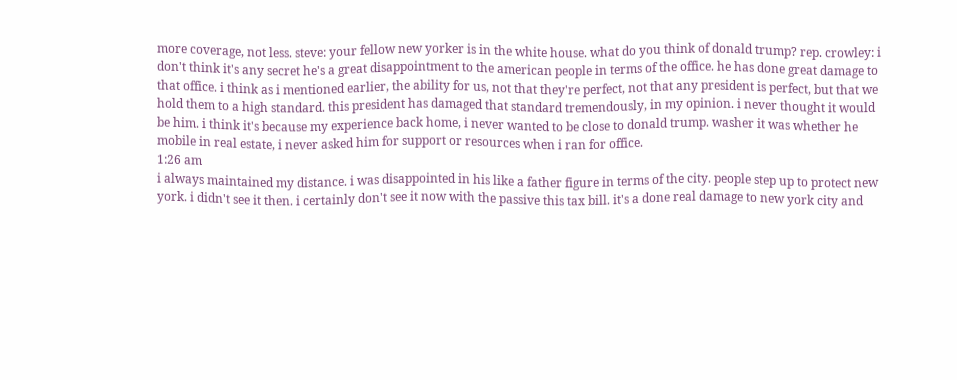more coverage, not less. steve: your fellow new yorker is in the white house. what do you think of donald trump? rep. crowley: i don't think it's any secret he's a great disappointment to the american people in terms of the office. he has done great damage to that office. i think as i mentioned earlier, the ability for us, not that they're perfect, not that any president is perfect, but that we hold them to a high standard. this president has damaged that standard tremendously, in my opinion. i never thought it would be him. i think it's because my experience back home, i never wanted to be close to donald trump. washer it was whether he mobile in real estate, i never asked him for support or resources when i ran for office.
1:26 am
i always maintained my distance. i was disappointed in his like a father figure in terms of the city. people step up to protect new york. i didn't see it then. i certainly don't see it now with the passive this tax bill. it's a done real damage to new york city and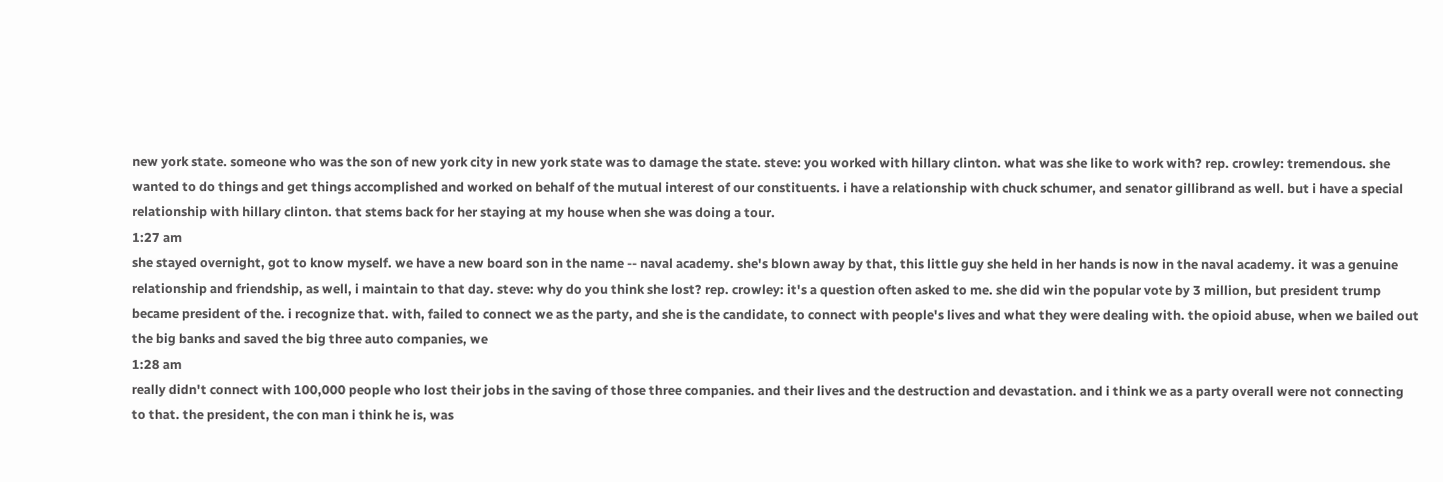new york state. someone who was the son of new york city in new york state was to damage the state. steve: you worked with hillary clinton. what was she like to work with? rep. crowley: tremendous. she wanted to do things and get things accomplished and worked on behalf of the mutual interest of our constituents. i have a relationship with chuck schumer, and senator gillibrand as well. but i have a special relationship with hillary clinton. that stems back for her staying at my house when she was doing a tour.
1:27 am
she stayed overnight, got to know myself. we have a new board son in the name -- naval academy. she's blown away by that, this little guy she held in her hands is now in the naval academy. it was a genuine relationship and friendship, as well, i maintain to that day. steve: why do you think she lost? rep. crowley: it's a question often asked to me. she did win the popular vote by 3 million, but president trump became president of the. i recognize that. with, failed to connect we as the party, and she is the candidate, to connect with people's lives and what they were dealing with. the opioid abuse, when we bailed out the big banks and saved the big three auto companies, we
1:28 am
really didn't connect with 100,000 people who lost their jobs in the saving of those three companies. and their lives and the destruction and devastation. and i think we as a party overall were not connecting to that. the president, the con man i think he is, was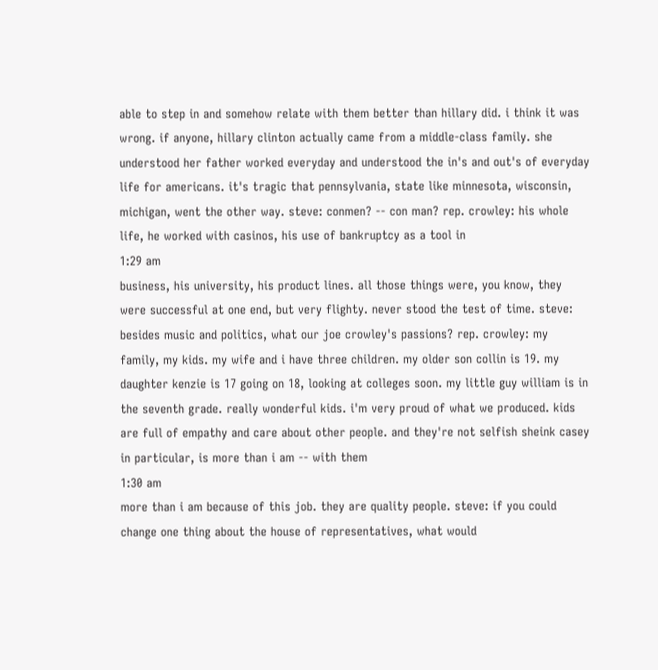able to step in and somehow relate with them better than hillary did. i think it was wrong. if anyone, hillary clinton actually came from a middle-class family. she understood her father worked everyday and understood the in's and out's of everyday life for americans. it's tragic that pennsylvania, state like minnesota, wisconsin, michigan, went the other way. steve: conmen? -- con man? rep. crowley: his whole life, he worked with casinos, his use of bankruptcy as a tool in
1:29 am
business, his university, his product lines. all those things were, you know, they were successful at one end, but very flighty. never stood the test of time. steve: besides music and politics, what our joe crowley's passions? rep. crowley: my family, my kids. my wife and i have three children. my older son collin is 19. my daughter kenzie is 17 going on 18, looking at colleges soon. my little guy william is in the seventh grade. really wonderful kids. i'm very proud of what we produced. kids are full of empathy and care about other people. and they're not selfish sheink casey in particular, is more than i am -- with them
1:30 am
more than i am because of this job. they are quality people. steve: if you could change one thing about the house of representatives, what would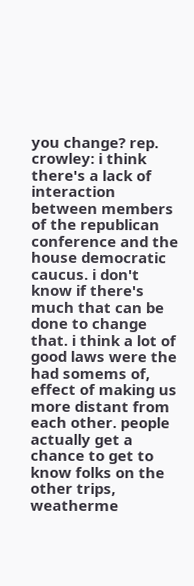you change? rep. crowley: i think there's a lack of interaction between members of the republican conference and the house democratic caucus. i don't know if there's much that can be done to change that. i think a lot of good laws were the had somems of, effect of making us more distant from each other. people actually get a chance to get to know folks on the other trips, weatherme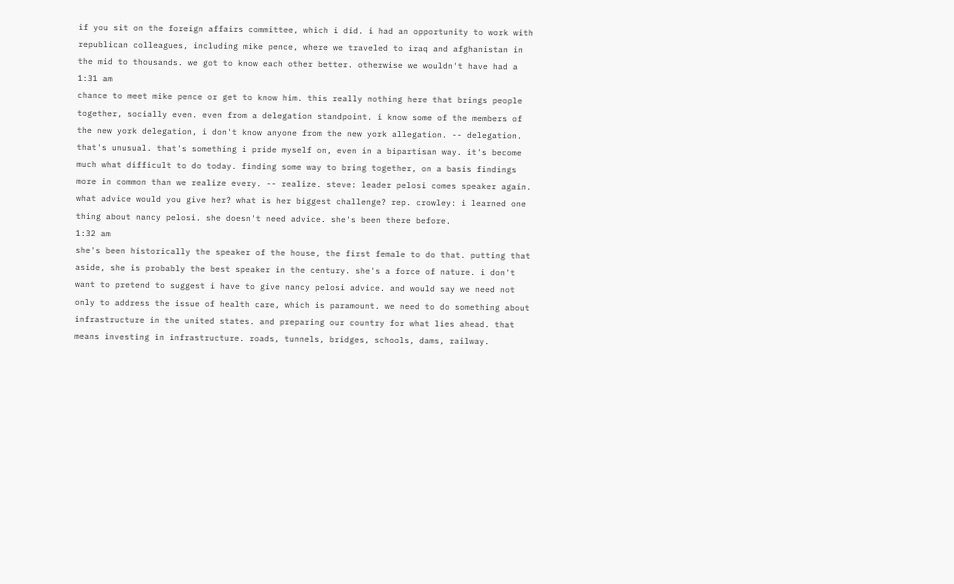if you sit on the foreign affairs committee, which i did. i had an opportunity to work with republican colleagues, including mike pence, where we traveled to iraq and afghanistan in the mid to thousands. we got to know each other better. otherwise we wouldn't have had a
1:31 am
chance to meet mike pence or get to know him. this really nothing here that brings people together, socially even. even from a delegation standpoint. i know some of the members of the new york delegation, i don't know anyone from the new york allegation. -- delegation. that's unusual. that's something i pride myself on, even in a bipartisan way. it's become much what difficult to do today. finding some way to bring together, on a basis findings more in common than we realize every. -- realize. steve: leader pelosi comes speaker again. what advice would you give her? what is her biggest challenge? rep. crowley: i learned one thing about nancy pelosi. she doesn't need advice. she's been there before.
1:32 am
she's been historically the speaker of the house, the first female to do that. putting that aside, she is probably the best speaker in the century. she's a force of nature. i don't want to pretend to suggest i have to give nancy pelosi advice. and would say we need not only to address the issue of health care, which is paramount. we need to do something about infrastructure in the united states. and preparing our country for what lies ahead. that means investing in infrastructure. roads, tunnels, bridges, schools, dams, railway.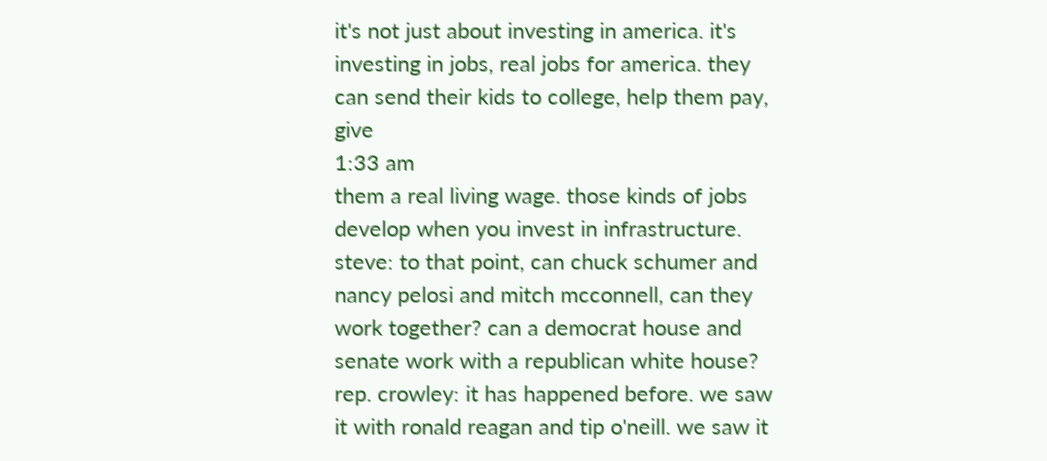it's not just about investing in america. it's investing in jobs, real jobs for america. they can send their kids to college, help them pay, give
1:33 am
them a real living wage. those kinds of jobs develop when you invest in infrastructure. steve: to that point, can chuck schumer and nancy pelosi and mitch mcconnell, can they work together? can a democrat house and senate work with a republican white house? rep. crowley: it has happened before. we saw it with ronald reagan and tip o'neill. we saw it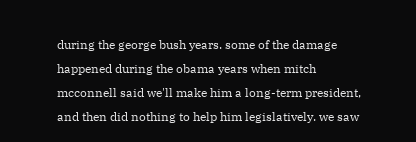during the george bush years. some of the damage happened during the obama years when mitch mcconnell said we'll make him a long-term president, and then did nothing to help him legislatively. we saw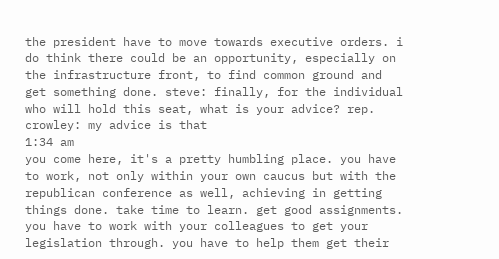the president have to move towards executive orders. i do think there could be an opportunity, especially on the infrastructure front, to find common ground and get something done. steve: finally, for the individual who will hold this seat, what is your advice? rep. crowley: my advice is that
1:34 am
you come here, it's a pretty humbling place. you have to work, not only within your own caucus but with the republican conference as well, achieving in getting things done. take time to learn. get good assignments. you have to work with your colleagues to get your legislation through. you have to help them get their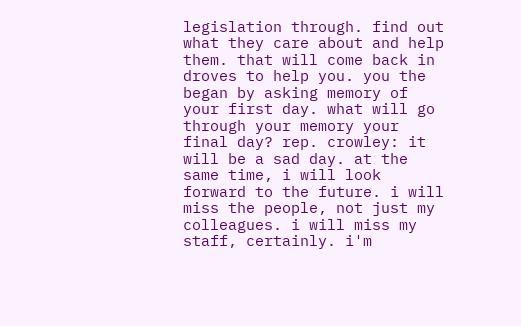legislation through. find out what they care about and help them. that will come back in droves to help you. you the began by asking memory of your first day. what will go through your memory your final day? rep. crowley: it will be a sad day. at the same time, i will look forward to the future. i will miss the people, not just my colleagues. i will miss my staff, certainly. i'm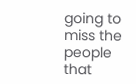going to miss the people that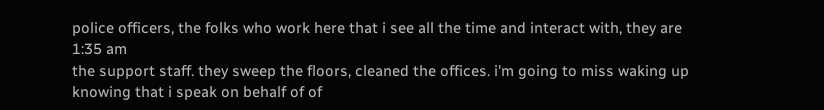police officers, the folks who work here that i see all the time and interact with, they are
1:35 am
the support staff. they sweep the floors, cleaned the offices. i'm going to miss waking up knowing that i speak on behalf of of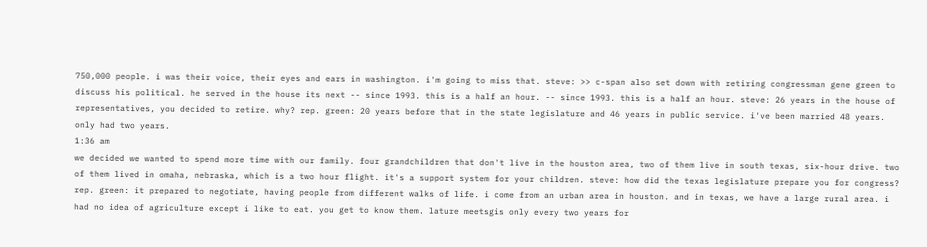750,000 people. i was their voice, their eyes and ears in washington. i'm going to miss that. steve: >> c-span also set down with retiring congressman gene green to discuss his political. he served in the house its next -- since 1993. this is a half an hour. -- since 1993. this is a half an hour. steve: 26 years in the house of representatives, you decided to retire. why? rep. green: 20 years before that in the state legislature and 46 years in public service. i've been married 48 years. only had two years.
1:36 am
we decided we wanted to spend more time with our family. four grandchildren that don't live in the houston area, two of them live in south texas, six-hour drive. two of them lived in omaha, nebraska, which is a two hour flight. it's a support system for your children. steve: how did the texas legislature prepare you for congress? rep. green: it prepared to negotiate, having people from different walks of life. i come from an urban area in houston. and in texas, we have a large rural area. i had no idea of agriculture except i like to eat. you get to know them. lature meetsgis only every two years for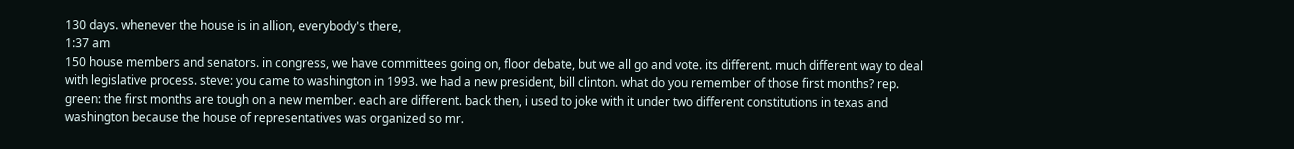130 days. whenever the house is in allion, everybody's there,
1:37 am
150 house members and senators. in congress, we have committees going on, floor debate, but we all go and vote. its different. much different way to deal with legislative process. steve: you came to washington in 1993. we had a new president, bill clinton. what do you remember of those first months? rep. green: the first months are tough on a new member. each are different. back then, i used to joke with it under two different constitutions in texas and washington because the house of representatives was organized so mr.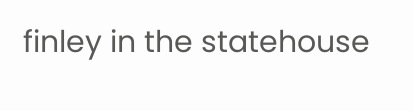finley in the statehouse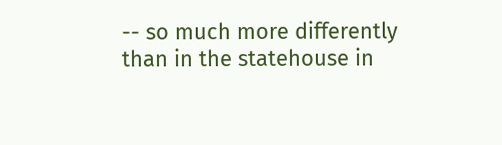-- so much more differently than in the statehouse in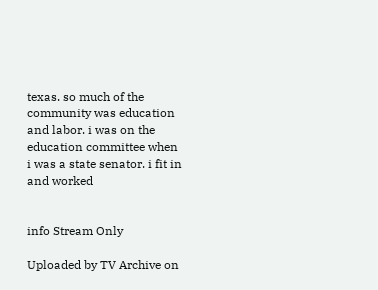texas. so much of the community was education and labor. i was on the education committee when i was a state senator. i fit in and worked


info Stream Only

Uploaded by TV Archive on